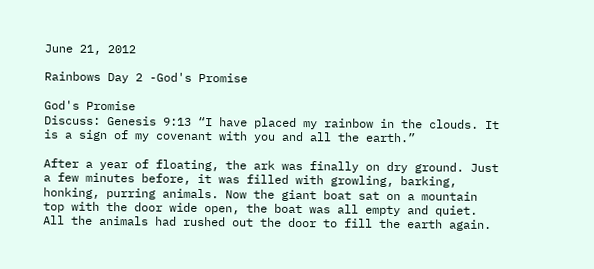June 21, 2012

Rainbows Day 2 -God's Promise

God's Promise
Discuss: Genesis 9:13 “I have placed my rainbow in the clouds. It is a sign of my covenant with you and all the earth.”

After a year of floating, the ark was finally on dry ground. Just a few minutes before, it was filled with growling, barking, honking, purring animals. Now the giant boat sat on a mountain top with the door wide open, the boat was all empty and quiet. All the animals had rushed out the door to fill the earth again.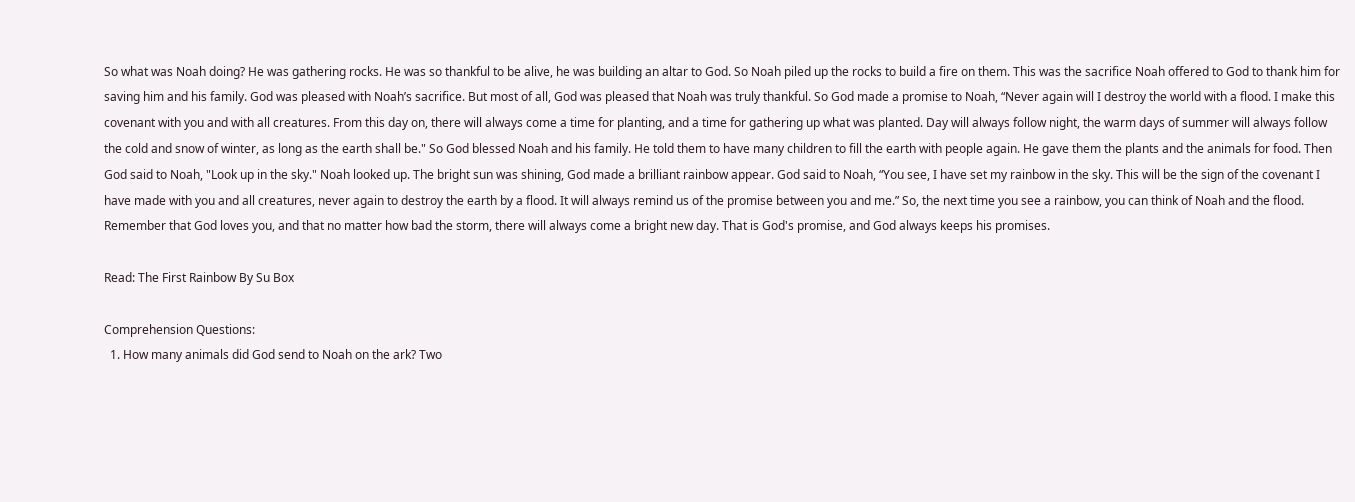So what was Noah doing? He was gathering rocks. He was so thankful to be alive, he was building an altar to God. So Noah piled up the rocks to build a fire on them. This was the sacrifice Noah offered to God to thank him for saving him and his family. God was pleased with Noah’s sacrifice. But most of all, God was pleased that Noah was truly thankful. So God made a promise to Noah, “Never again will I destroy the world with a flood. I make this covenant with you and with all creatures. From this day on, there will always come a time for planting, and a time for gathering up what was planted. Day will always follow night, the warm days of summer will always follow the cold and snow of winter, as long as the earth shall be." So God blessed Noah and his family. He told them to have many children to fill the earth with people again. He gave them the plants and the animals for food. Then God said to Noah, "Look up in the sky." Noah looked up. The bright sun was shining, God made a brilliant rainbow appear. God said to Noah, “You see, I have set my rainbow in the sky. This will be the sign of the covenant I have made with you and all creatures, never again to destroy the earth by a flood. It will always remind us of the promise between you and me.” So, the next time you see a rainbow, you can think of Noah and the flood. Remember that God loves you, and that no matter how bad the storm, there will always come a bright new day. That is God's promise, and God always keeps his promises.

Read: The First Rainbow By Su Box

Comprehension Questions:
  1. How many animals did God send to Noah on the ark? Two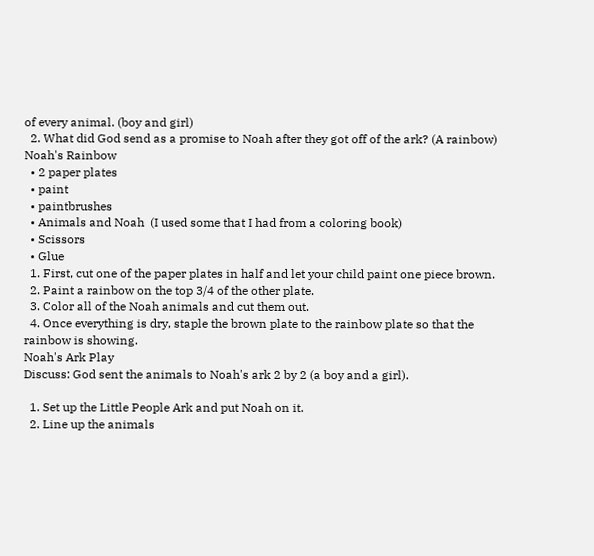of every animal. (boy and girl)
  2. What did God send as a promise to Noah after they got off of the ark? (A rainbow)
Noah's Rainbow
  • 2 paper plates
  • paint
  • paintbrushes
  • Animals and Noah  (I used some that I had from a coloring book)
  • Scissors
  • Glue
  1. First, cut one of the paper plates in half and let your child paint one piece brown.
  2. Paint a rainbow on the top 3/4 of the other plate.
  3. Color all of the Noah animals and cut them out.
  4. Once everything is dry, staple the brown plate to the rainbow plate so that the rainbow is showing.
Noah's Ark Play
Discuss: God sent the animals to Noah's ark 2 by 2 (a boy and a girl).

  1. Set up the Little People Ark and put Noah on it.
  2. Line up the animals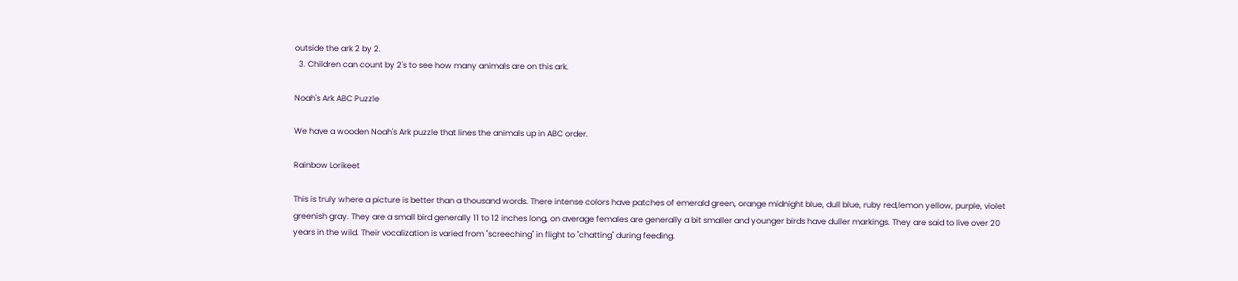outside the ark 2 by 2.
  3. Children can count by 2's to see how many animals are on this ark.

Noah's Ark ABC Puzzle

We have a wooden Noah's Ark puzzle that lines the animals up in ABC order.

Rainbow Lorikeet

This is truly where a picture is better than a thousand words. There intense colors have patches of emerald green, orange midnight blue, dull blue, ruby red,lemon yellow, purple, violet greenish gray. They are a small bird generally 11 to 12 inches long, on average females are generally a bit smaller and younger birds have duller markings. They are said to live over 20 years in the wild. Their vocalization is varied from "screeching" in flight to "chatting" during feeding.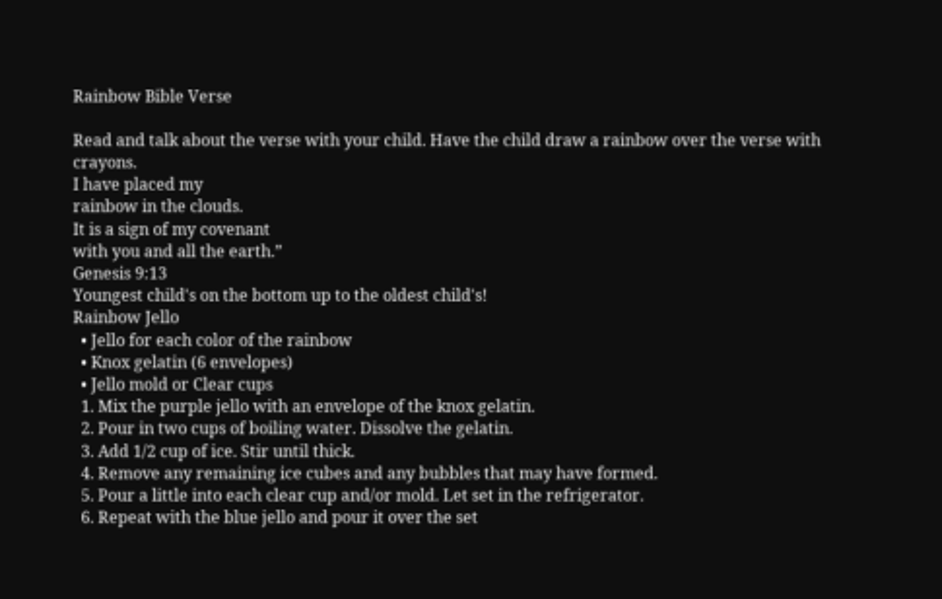Rainbow Bible Verse

Read and talk about the verse with your child. Have the child draw a rainbow over the verse with crayons.
I have placed my
rainbow in the clouds.
It is a sign of my covenant
with you and all the earth.”
Genesis 9:13
Youngest child's on the bottom up to the oldest child's!
Rainbow Jello
  • Jello for each color of the rainbow
  • Knox gelatin (6 envelopes)
  • Jello mold or Clear cups
  1. Mix the purple jello with an envelope of the knox gelatin.
  2. Pour in two cups of boiling water. Dissolve the gelatin.
  3. Add 1/2 cup of ice. Stir until thick.
  4. Remove any remaining ice cubes and any bubbles that may have formed.
  5. Pour a little into each clear cup and/or mold. Let set in the refrigerator.
  6. Repeat with the blue jello and pour it over the set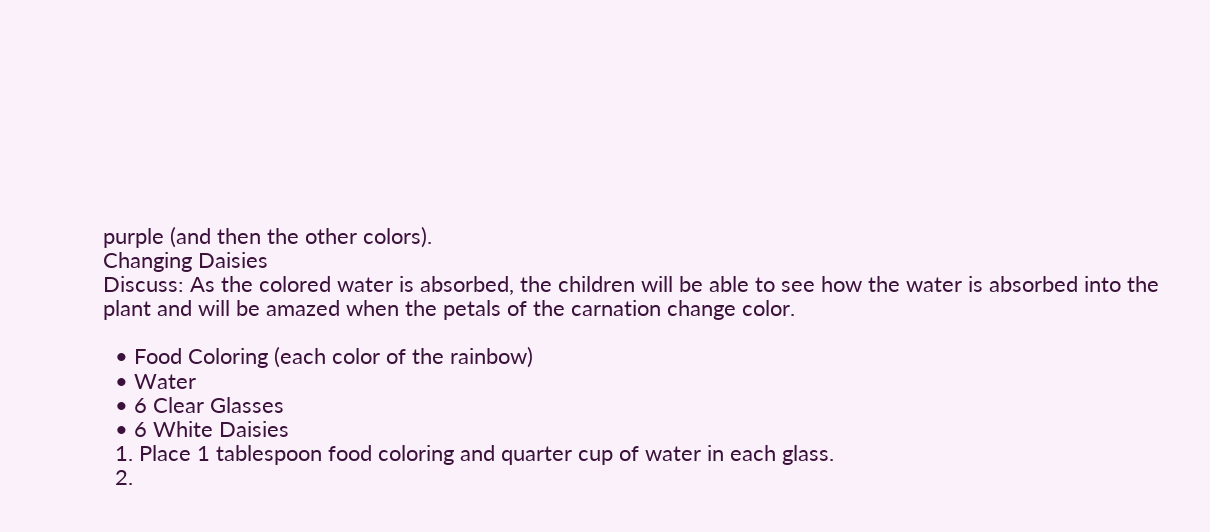purple (and then the other colors).
Changing Daisies
Discuss: As the colored water is absorbed, the children will be able to see how the water is absorbed into the plant and will be amazed when the petals of the carnation change color.

  • Food Coloring (each color of the rainbow)
  • Water
  • 6 Clear Glasses
  • 6 White Daisies
  1. Place 1 tablespoon food coloring and quarter cup of water in each glass.
  2.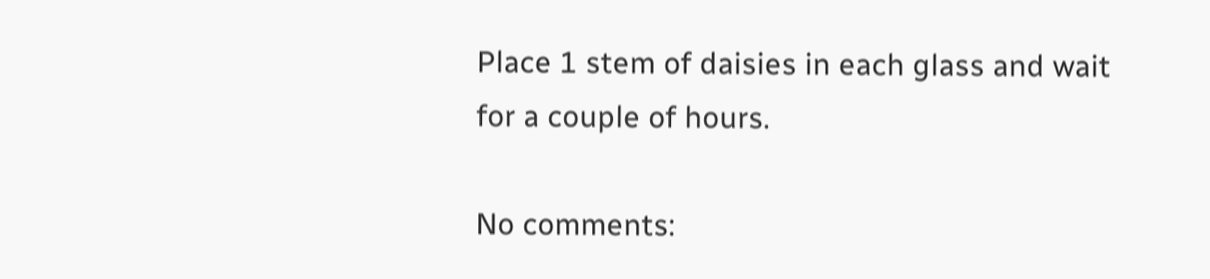Place 1 stem of daisies in each glass and wait for a couple of hours.

No comments: